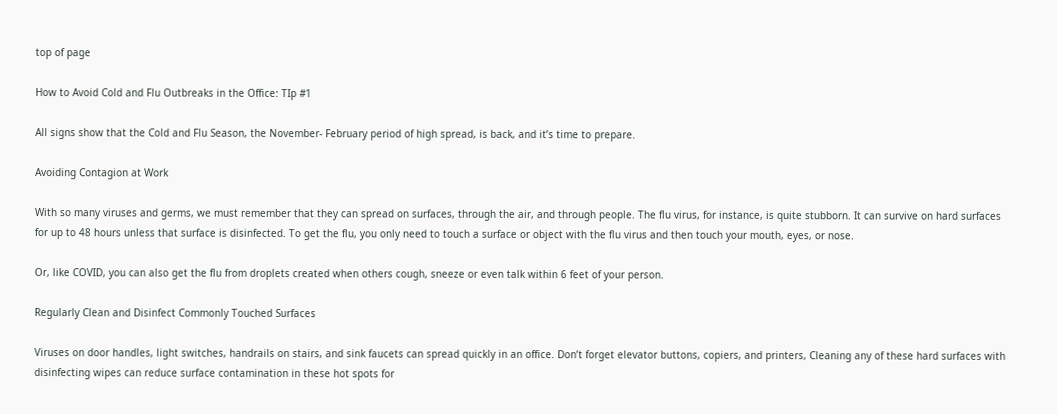top of page

How to Avoid Cold and Flu Outbreaks in the Office: TIp #1

All signs show that the Cold and Flu Season, the November- February period of high spread, is back, and it’s time to prepare.

Avoiding Contagion at Work

With so many viruses and germs, we must remember that they can spread on surfaces, through the air, and through people. The flu virus, for instance, is quite stubborn. It can survive on hard surfaces for up to 48 hours unless that surface is disinfected. To get the flu, you only need to touch a surface or object with the flu virus and then touch your mouth, eyes, or nose.

Or, like COVID, you can also get the flu from droplets created when others cough, sneeze or even talk within 6 feet of your person.

Regularly Clean and Disinfect Commonly Touched Surfaces

Viruses on door handles, light switches, handrails on stairs, and sink faucets can spread quickly in an office. Don’t forget elevator buttons, copiers, and printers, Cleaning any of these hard surfaces with disinfecting wipes can reduce surface contamination in these hot spots for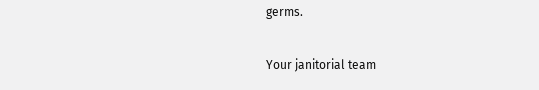germs.

Your janitorial team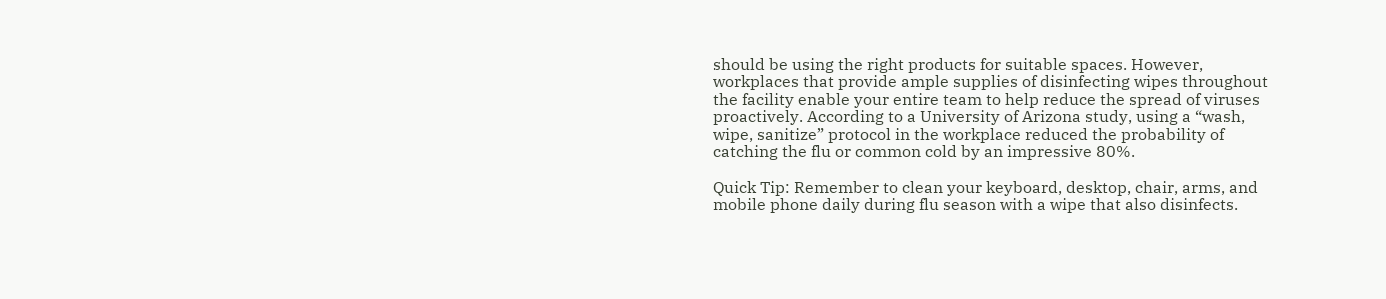should be using the right products for suitable spaces. However, workplaces that provide ample supplies of disinfecting wipes throughout the facility enable your entire team to help reduce the spread of viruses proactively. According to a University of Arizona study, using a “wash, wipe, sanitize” protocol in the workplace reduced the probability of catching the flu or common cold by an impressive 80%.

Quick Tip: Remember to clean your keyboard, desktop, chair, arms, and mobile phone daily during flu season with a wipe that also disinfects.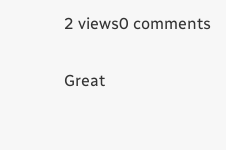2 views0 comments


Great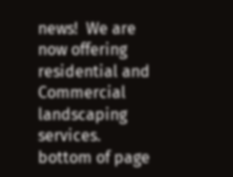news!  We are now offering residential and Commercial landscaping services.
bottom of page